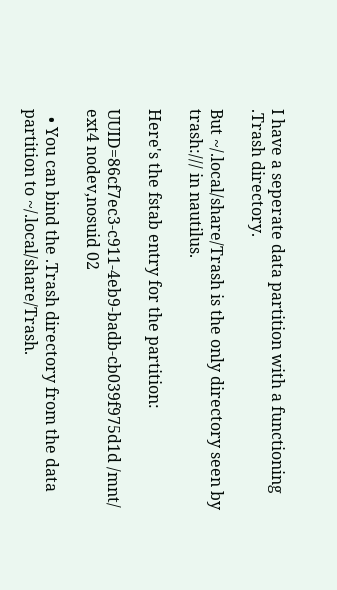I have a seperate data partition with a functioning .Trash directory.

But ~/.local/share/Trash is the only directory seen by trash:/// in nautilus.

Here's the fstab entry for the partition:

UUID=86cf7ec3-c911-4eb9-badb-cb039f975d1d /mnt/ ext4 nodev,nosuid 02

  • You can bind the .Trash directory from the data partition to ~/.local/share/Trash.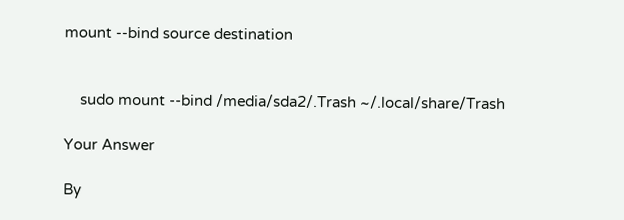mount --bind source destination


    sudo mount --bind /media/sda2/.Trash ~/.local/share/Trash

Your Answer

By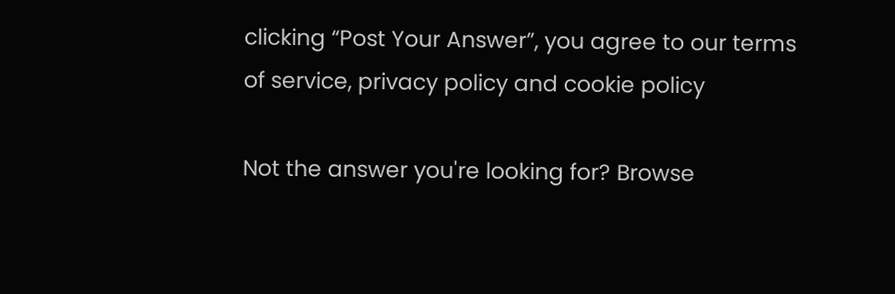clicking “Post Your Answer”, you agree to our terms of service, privacy policy and cookie policy

Not the answer you're looking for? Browse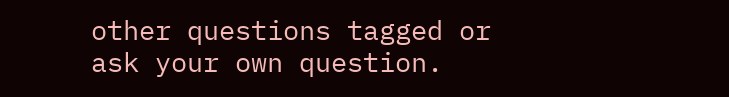other questions tagged or ask your own question.